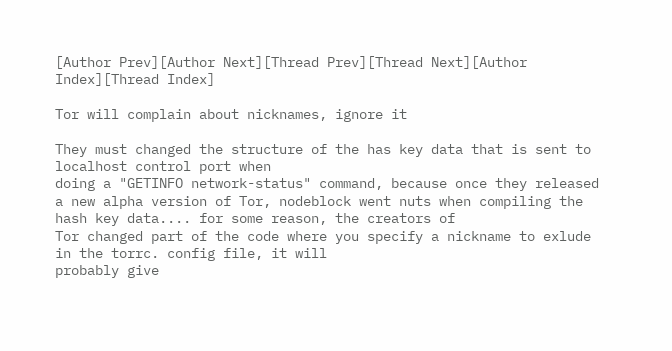[Author Prev][Author Next][Thread Prev][Thread Next][Author Index][Thread Index]

Tor will complain about nicknames, ignore it

They must changed the structure of the has key data that is sent to localhost control port when
doing a "GETINFO network-status" command, because once they released a new alpha version of Tor, nodeblock went nuts when compiling the hash key data.... for some reason, the creators of
Tor changed part of the code where you specify a nickname to exlude in the torrc. config file, it will
probably give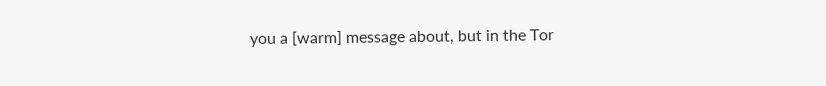you a [warm] message about, but in the Tor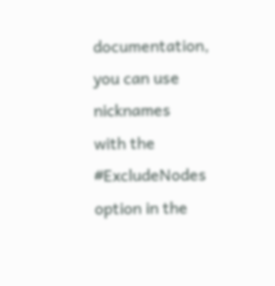documentation, you can use nicknames
with the #ExcludeNodes option in the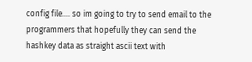config file.... so im going to try to send email to the programmers that hopefully they can send the hashkey data as straight ascii text with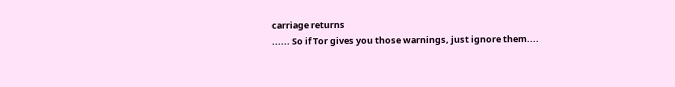carriage returns
...... So if Tor gives you those warnings, just ignore them....